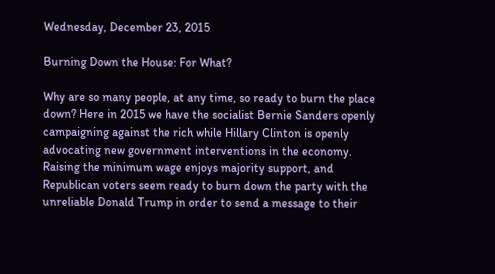Wednesday, December 23, 2015

Burning Down the House: For What?

Why are so many people, at any time, so ready to burn the place down? Here in 2015 we have the socialist Bernie Sanders openly campaigning against the rich while Hillary Clinton is openly advocating new government interventions in the economy. Raising the minimum wage enjoys majority support, and Republican voters seem ready to burn down the party with the unreliable Donald Trump in order to send a message to their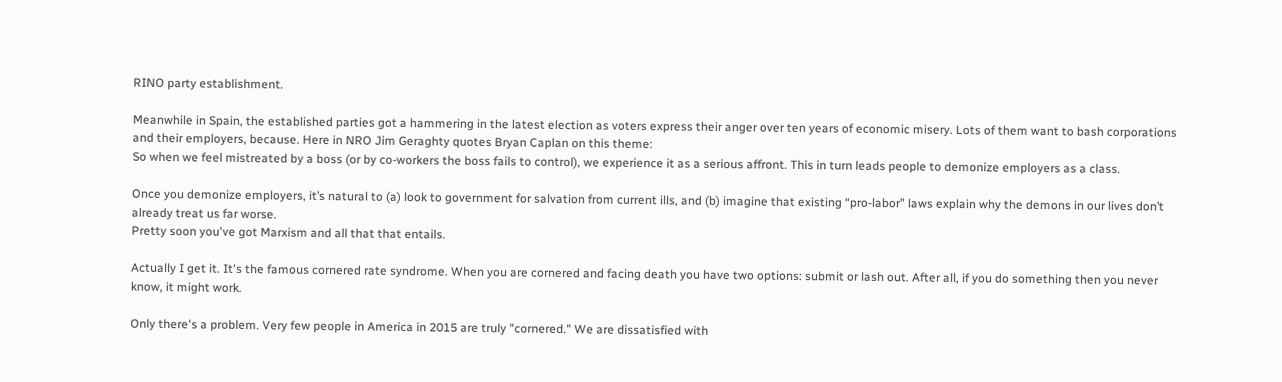RINO party establishment.

Meanwhile in Spain, the established parties got a hammering in the latest election as voters express their anger over ten years of economic misery. Lots of them want to bash corporations and their employers, because. Here in NRO Jim Geraghty quotes Bryan Caplan on this theme:
So when we feel mistreated by a boss (or by co-workers the boss fails to control), we experience it as a serious affront. This in turn leads people to demonize employers as a class.

Once you demonize employers, it’s natural to (a) look to government for salvation from current ills, and (b) imagine that existing “pro-labor” laws explain why the demons in our lives don’t already treat us far worse.
Pretty soon you've got Marxism and all that that entails.

Actually I get it. It's the famous cornered rate syndrome. When you are cornered and facing death you have two options: submit or lash out. After all, if you do something then you never know, it might work.

Only there's a problem. Very few people in America in 2015 are truly "cornered." We are dissatisfied with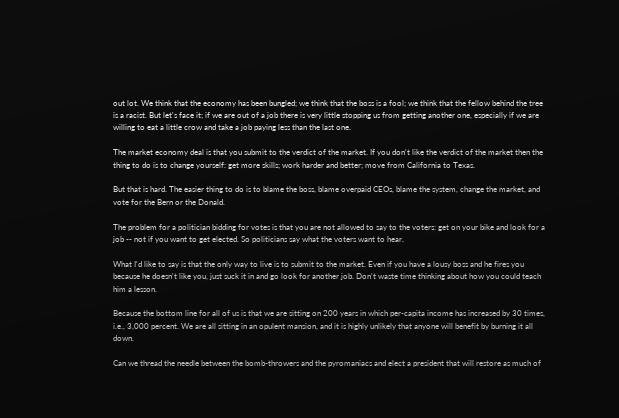out lot. We think that the economy has been bungled; we think that the boss is a fool; we think that the fellow behind the tree is a racist. But let's face it; if we are out of a job there is very little stopping us from getting another one, especially if we are willing to eat a little crow and take a job paying less than the last one.

The market economy deal is that you submit to the verdict of the market. If you don't like the verdict of the market then the thing to do is to change yourself: get more skills; work harder and better; move from California to Texas.

But that is hard. The easier thing to do is to blame the boss, blame overpaid CEOs, blame the system, change the market, and vote for the Bern or the Donald.

The problem for a politician bidding for votes is that you are not allowed to say to the voters: get on your bike and look for a job -- not if you want to get elected. So politicians say what the voters want to hear.

What I'd like to say is that the only way to live is to submit to the market. Even if you have a lousy boss and he fires you because he doesn't like you, just suck it in and go look for another job. Don't waste time thinking about how you could teach him a lesson.

Because the bottom line for all of us is that we are sitting on 200 years in which per-capita income has increased by 30 times, i.e., 3,000 percent. We are all sitting in an opulent mansion, and it is highly unlikely that anyone will benefit by burning it all down.

Can we thread the needle between the bomb-throwers and the pyromaniacs and elect a president that will restore as much of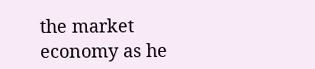the market economy as he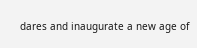dares and inaugurate a new age of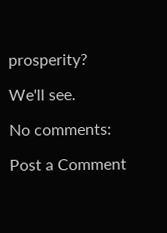prosperity?

We'll see.

No comments:

Post a Comment